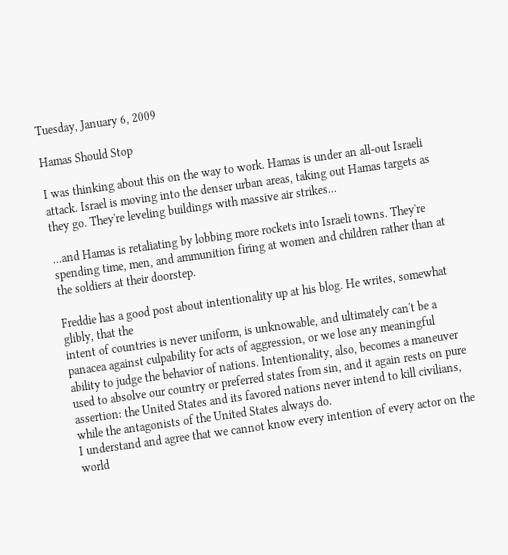Tuesday, January 6, 2009

Hamas Should Stop

I was thinking about this on the way to work. Hamas is under an all-out Israeli attack. Israel is moving into the denser urban areas, taking out Hamas targets as they go. They're leveling buildings with massive air strikes...

...and Hamas is retaliating by lobbing more rockets into Israeli towns. They're spending time, men, and ammunition firing at women and children rather than at the soldiers at their doorstep.

Freddie has a good post about intentionality up at his blog. He writes, somewhat glibly, that the
intent of countries is never uniform, is unknowable, and ultimately can't be a panacea against culpability for acts of aggression, or we lose any meaningful ability to judge the behavior of nations. Intentionality, also, becomes a maneuver used to absolve our country or preferred states from sin, and it again rests on pure assertion: the United States and its favored nations never intend to kill civilians, while the antagonists of the United States always do.
I understand and agree that we cannot know every intention of every actor on the world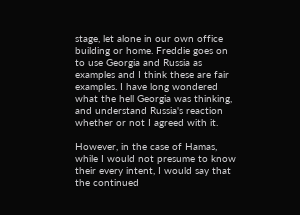stage, let alone in our own office building or home. Freddie goes on to use Georgia and Russia as examples and I think these are fair examples. I have long wondered what the hell Georgia was thinking, and understand Russia's reaction whether or not I agreed with it.

However, in the case of Hamas, while I would not presume to know their every intent, I would say that the continued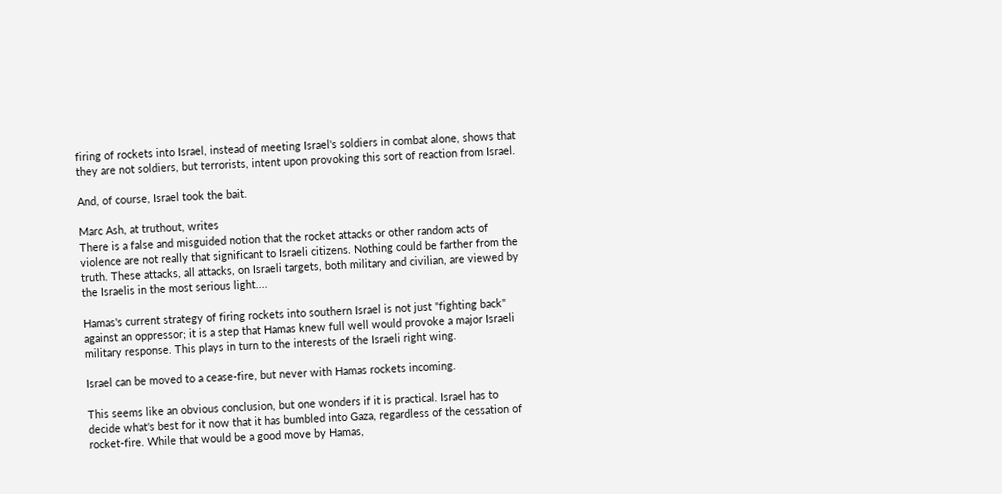firing of rockets into Israel, instead of meeting Israel's soldiers in combat alone, shows that they are not soldiers, but terrorists, intent upon provoking this sort of reaction from Israel.

And, of course, Israel took the bait.

Marc Ash, at truthout, writes
There is a false and misguided notion that the rocket attacks or other random acts of violence are not really that significant to Israeli citizens. Nothing could be farther from the truth. These attacks, all attacks, on Israeli targets, both military and civilian, are viewed by the Israelis in the most serious light....

Hamas's current strategy of firing rockets into southern Israel is not just "fighting back" against an oppressor; it is a step that Hamas knew full well would provoke a major Israeli military response. This plays in turn to the interests of the Israeli right wing.

Israel can be moved to a cease-fire, but never with Hamas rockets incoming.

This seems like an obvious conclusion, but one wonders if it is practical. Israel has to decide what's best for it now that it has bumbled into Gaza, regardless of the cessation of rocket-fire. While that would be a good move by Hamas,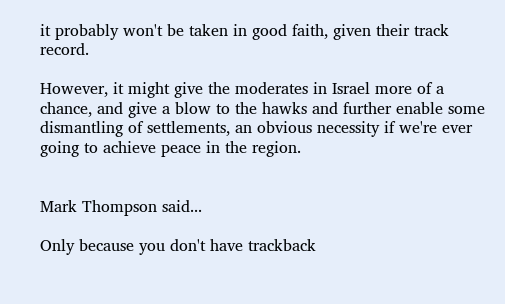it probably won't be taken in good faith, given their track record.

However, it might give the moderates in Israel more of a chance, and give a blow to the hawks and further enable some dismantling of settlements, an obvious necessity if we're ever going to achieve peace in the region.


Mark Thompson said...

Only because you don't have trackback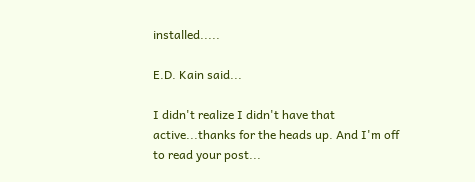installed.....

E.D. Kain said...

I didn't realize I didn't have that active...thanks for the heads up. And I'm off to read your post...